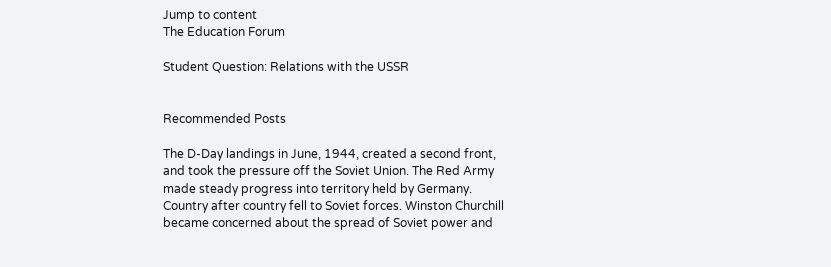Jump to content
The Education Forum

Student Question: Relations with the USSR


Recommended Posts

The D-Day landings in June, 1944, created a second front, and took the pressure off the Soviet Union. The Red Army made steady progress into territory held by Germany. Country after country fell to Soviet forces. Winston Churchill became concerned about the spread of Soviet power and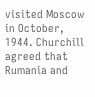visited Moscow in October, 1944. Churchill agreed that Rumania and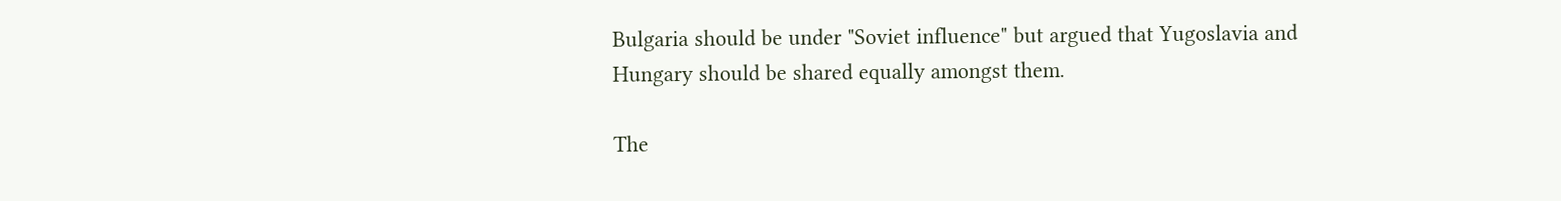Bulgaria should be under "Soviet influence" but argued that Yugoslavia and Hungary should be shared equally amongst them.

The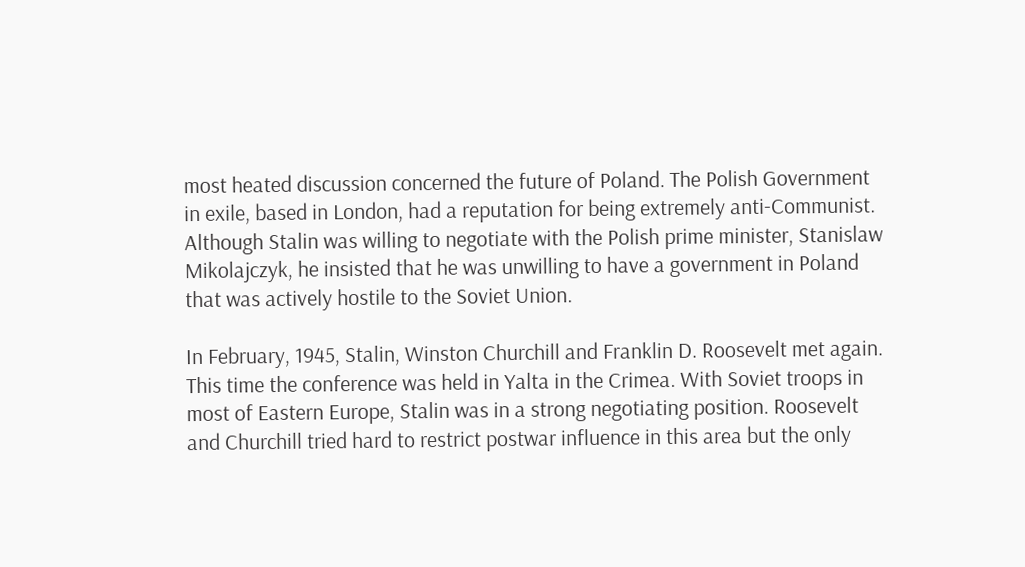most heated discussion concerned the future of Poland. The Polish Government in exile, based in London, had a reputation for being extremely anti-Communist. Although Stalin was willing to negotiate with the Polish prime minister, Stanislaw Mikolajczyk, he insisted that he was unwilling to have a government in Poland that was actively hostile to the Soviet Union.

In February, 1945, Stalin, Winston Churchill and Franklin D. Roosevelt met again. This time the conference was held in Yalta in the Crimea. With Soviet troops in most of Eastern Europe, Stalin was in a strong negotiating position. Roosevelt and Churchill tried hard to restrict postwar influence in this area but the only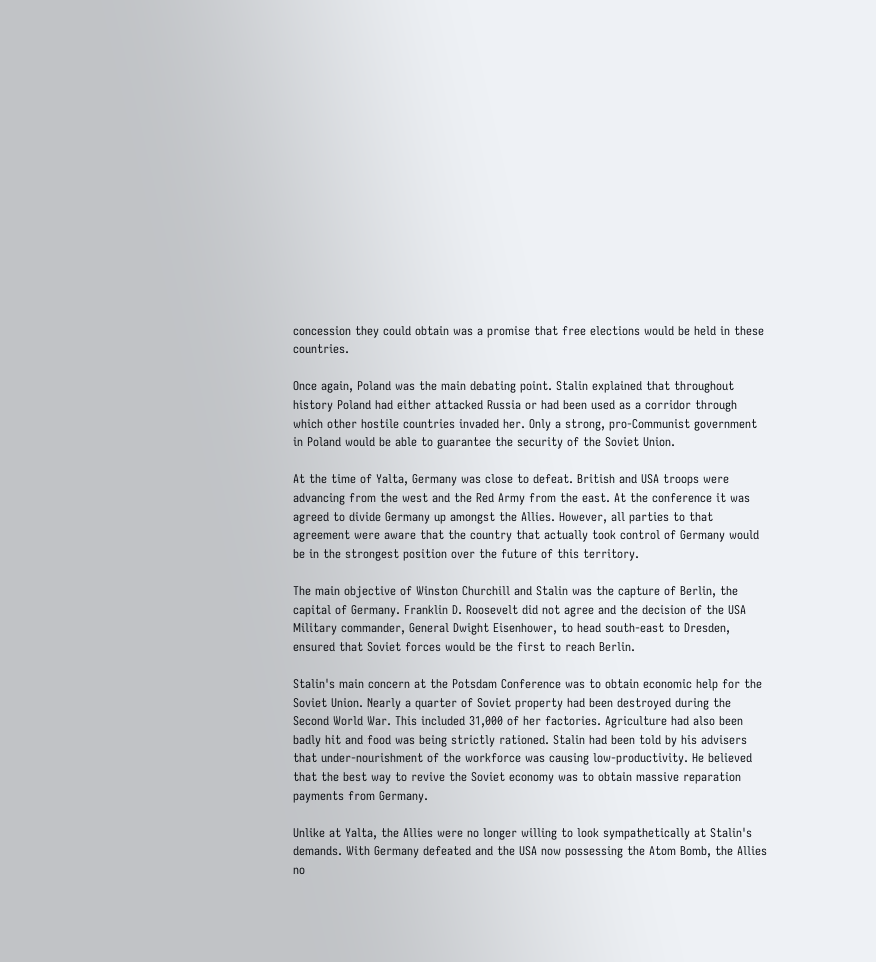concession they could obtain was a promise that free elections would be held in these countries.

Once again, Poland was the main debating point. Stalin explained that throughout history Poland had either attacked Russia or had been used as a corridor through which other hostile countries invaded her. Only a strong, pro-Communist government in Poland would be able to guarantee the security of the Soviet Union.

At the time of Yalta, Germany was close to defeat. British and USA troops were advancing from the west and the Red Army from the east. At the conference it was agreed to divide Germany up amongst the Allies. However, all parties to that agreement were aware that the country that actually took control of Germany would be in the strongest position over the future of this territory.

The main objective of Winston Churchill and Stalin was the capture of Berlin, the capital of Germany. Franklin D. Roosevelt did not agree and the decision of the USA Military commander, General Dwight Eisenhower, to head south-east to Dresden, ensured that Soviet forces would be the first to reach Berlin.

Stalin's main concern at the Potsdam Conference was to obtain economic help for the Soviet Union. Nearly a quarter of Soviet property had been destroyed during the Second World War. This included 31,000 of her factories. Agriculture had also been badly hit and food was being strictly rationed. Stalin had been told by his advisers that under-nourishment of the workforce was causing low-productivity. He believed that the best way to revive the Soviet economy was to obtain massive reparation payments from Germany.

Unlike at Yalta, the Allies were no longer willing to look sympathetically at Stalin's demands. With Germany defeated and the USA now possessing the Atom Bomb, the Allies no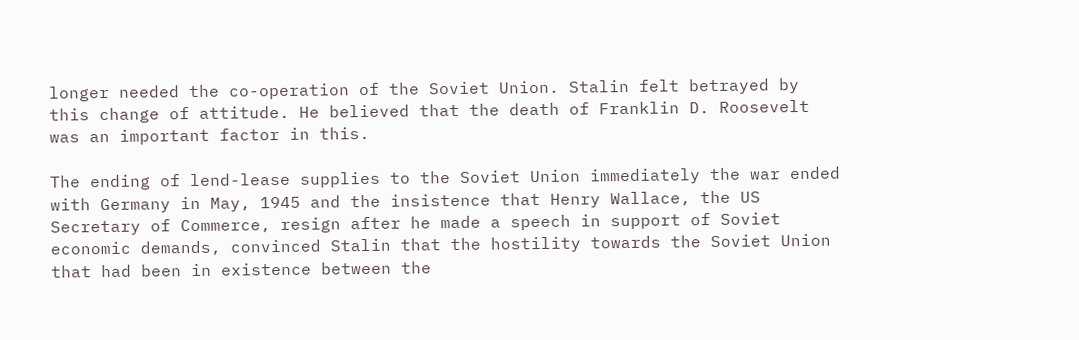longer needed the co-operation of the Soviet Union. Stalin felt betrayed by this change of attitude. He believed that the death of Franklin D. Roosevelt was an important factor in this.

The ending of lend-lease supplies to the Soviet Union immediately the war ended with Germany in May, 1945 and the insistence that Henry Wallace, the US Secretary of Commerce, resign after he made a speech in support of Soviet economic demands, convinced Stalin that the hostility towards the Soviet Union that had been in existence between the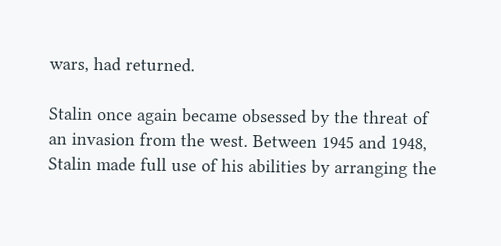wars, had returned.

Stalin once again became obsessed by the threat of an invasion from the west. Between 1945 and 1948, Stalin made full use of his abilities by arranging the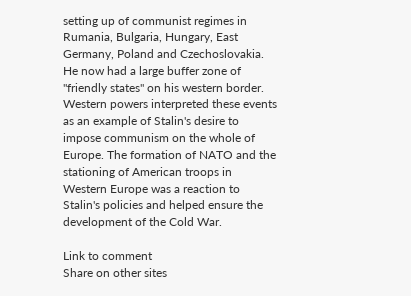setting up of communist regimes in Rumania, Bulgaria, Hungary, East Germany, Poland and Czechoslovakia. He now had a large buffer zone of "friendly states" on his western border. Western powers interpreted these events as an example of Stalin's desire to impose communism on the whole of Europe. The formation of NATO and the stationing of American troops in Western Europe was a reaction to Stalin's policies and helped ensure the development of the Cold War.

Link to comment
Share on other sites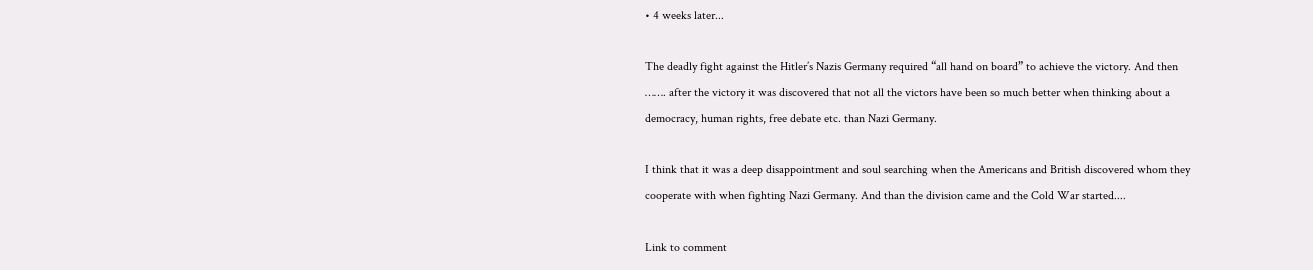• 4 weeks later...

The deadly fight against the Hitler’s Nazis Germany required “all hand on board” to achieve the victory. And then ……. after the victory it was discovered that not all the victors have been so much better when thinking about a democracy, human rights, free debate etc. than Nazi Germany.

I think that it was a deep disappointment and soul searching when the Americans and British discovered whom they cooperate with when fighting Nazi Germany. And than the division came and the Cold War started....

Link to comment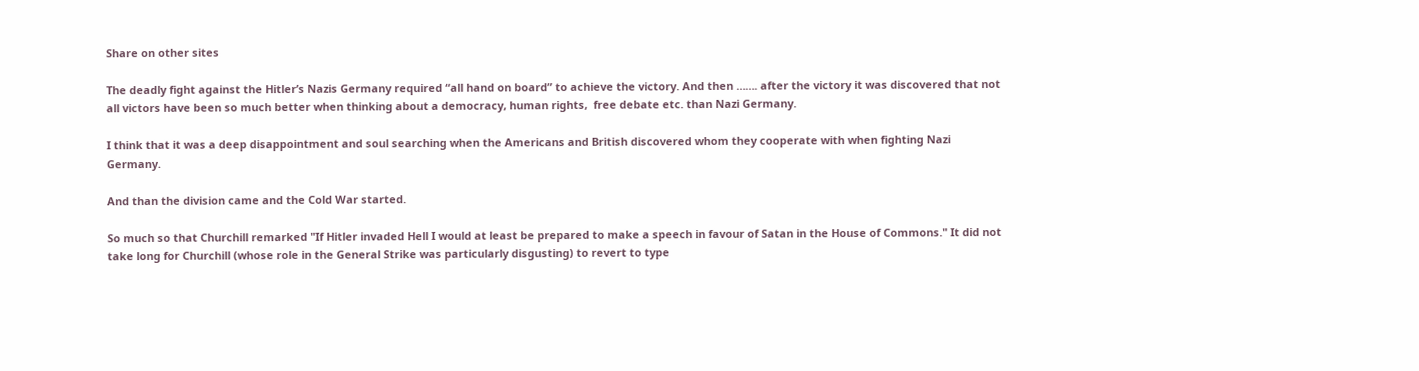Share on other sites

The deadly fight against the Hitler’s Nazis Germany required “all hand on board” to achieve the victory. And then ……. after the victory it was discovered that not all victors have been so much better when thinking about a democracy, human rights,  free debate etc. than Nazi Germany.

I think that it was a deep disappointment and soul searching when the Americans and British discovered whom they cooperate with when fighting Nazi Germany.

And than the division came and the Cold War started.

So much so that Churchill remarked "If Hitler invaded Hell I would at least be prepared to make a speech in favour of Satan in the House of Commons." It did not take long for Churchill (whose role in the General Strike was particularly disgusting) to revert to type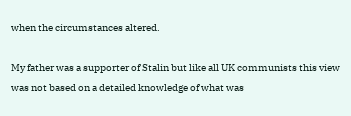when the circumstances altered.

My father was a supporter of Stalin but like all UK communists this view was not based on a detailed knowledge of what was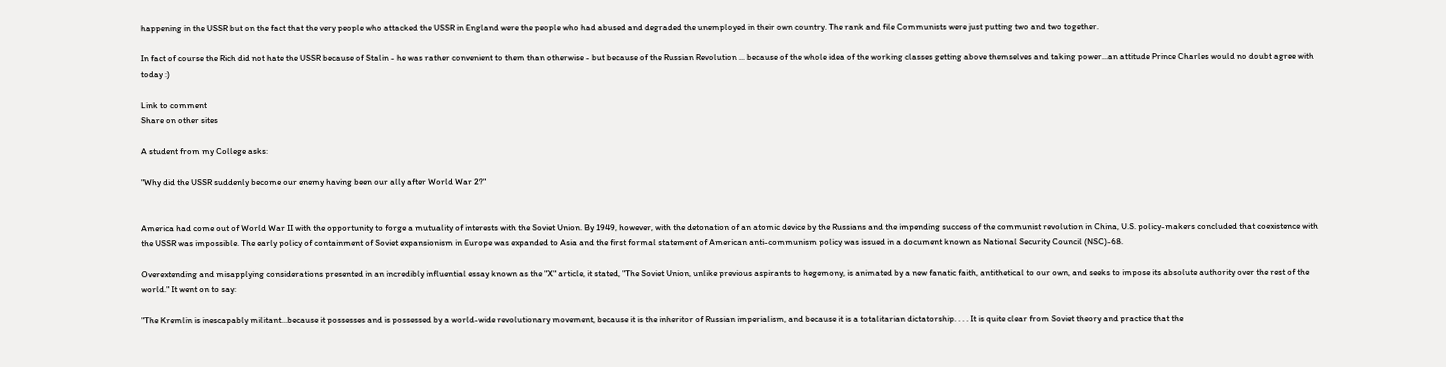happening in the USSR but on the fact that the very people who attacked the USSR in England were the people who had abused and degraded the unemployed in their own country. The rank and file Communists were just putting two and two together.

In fact of course the Rich did not hate the USSR because of Stalin - he was rather convenient to them than otherwise - but because of the Russian Revolution ... because of the whole idea of the working classes getting above themselves and taking power...an attitude Prince Charles would no doubt agree with today :)

Link to comment
Share on other sites

A student from my College asks:

"Why did the USSR suddenly become our enemy having been our ally after World War 2?"


America had come out of World War II with the opportunity to forge a mutuality of interests with the Soviet Union. By 1949, however, with the detonation of an atomic device by the Russians and the impending success of the communist revolution in China, U.S. policy-makers concluded that coexistence with the USSR was impossible. The early policy of containment of Soviet expansionism in Europe was expanded to Asia and the first formal statement of American anti-communism policy was issued in a document known as National Security Council (NSC)-68.

Overextending and misapplying considerations presented in an incredibly influential essay known as the "X" article, it stated, "The Soviet Union, unlike previous aspirants to hegemony, is animated by a new fanatic faith, antithetical to our own, and seeks to impose its absolute authority over the rest of the world." It went on to say:

"The Kremlin is inescapably militant...because it possesses and is possessed by a world-wide revolutionary movement, because it is the inheritor of Russian imperialism, and because it is a totalitarian dictatorship. . . . It is quite clear from Soviet theory and practice that the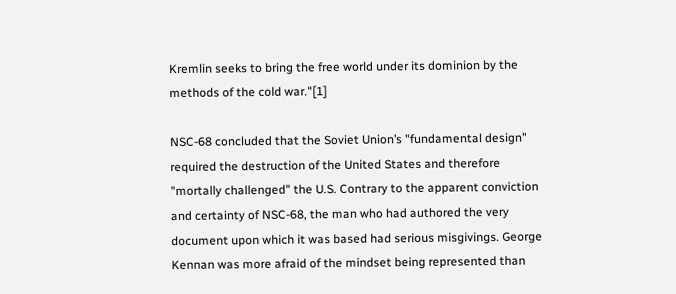Kremlin seeks to bring the free world under its dominion by the methods of the cold war."[1]

NSC-68 concluded that the Soviet Union’s "fundamental design" required the destruction of the United States and therefore "mortally challenged" the U.S. Contrary to the apparent conviction and certainty of NSC-68, the man who had authored the very document upon which it was based had serious misgivings. George Kennan was more afraid of the mindset being represented than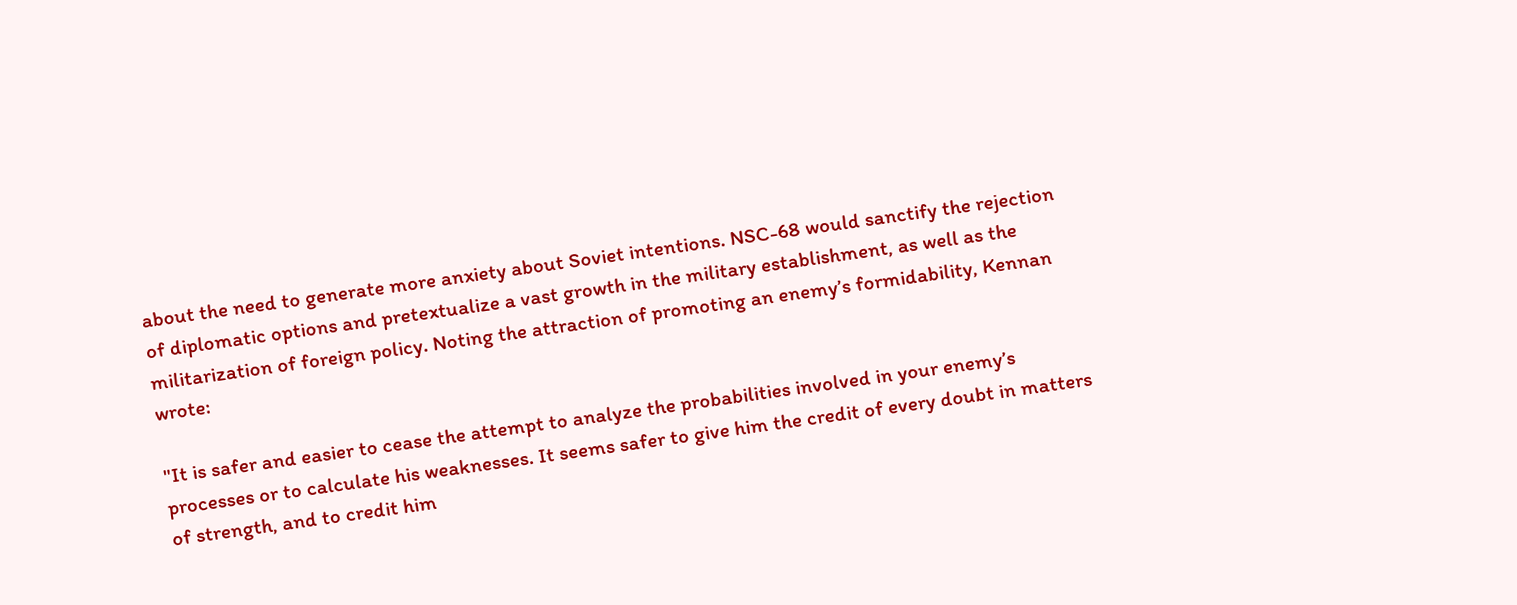about the need to generate more anxiety about Soviet intentions. NSC-68 would sanctify the rejection of diplomatic options and pretextualize a vast growth in the military establishment, as well as the militarization of foreign policy. Noting the attraction of promoting an enemy’s formidability, Kennan wrote:

"It is safer and easier to cease the attempt to analyze the probabilities involved in your enemy’s processes or to calculate his weaknesses. It seems safer to give him the credit of every doubt in matters of strength, and to credit him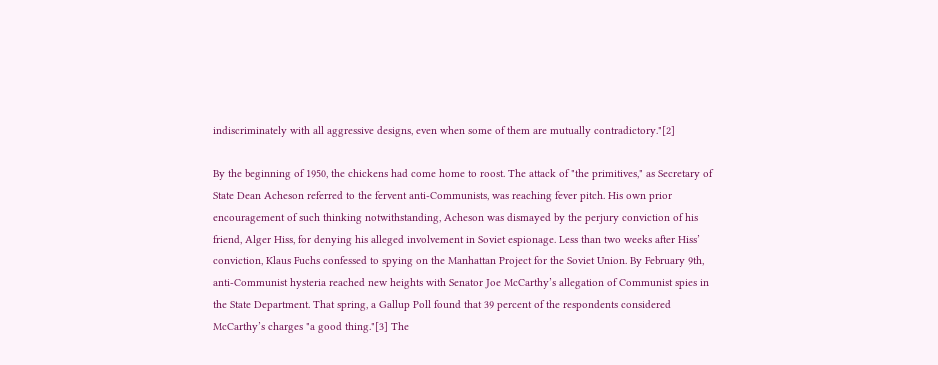indiscriminately with all aggressive designs, even when some of them are mutually contradictory."[2]

By the beginning of 1950, the chickens had come home to roost. The attack of "the primitives," as Secretary of State Dean Acheson referred to the fervent anti-Communists, was reaching fever pitch. His own prior encouragement of such thinking notwithstanding, Acheson was dismayed by the perjury conviction of his friend, Alger Hiss, for denying his alleged involvement in Soviet espionage. Less than two weeks after Hiss’ conviction, Klaus Fuchs confessed to spying on the Manhattan Project for the Soviet Union. By February 9th, anti-Communist hysteria reached new heights with Senator Joe McCarthy’s allegation of Communist spies in the State Department. That spring, a Gallup Poll found that 39 percent of the respondents considered McCarthy’s charges "a good thing."[3] The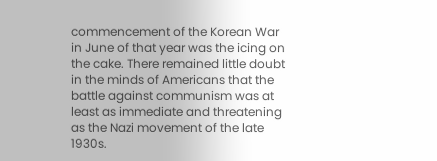commencement of the Korean War in June of that year was the icing on the cake. There remained little doubt in the minds of Americans that the battle against communism was at least as immediate and threatening as the Nazi movement of the late 1930s.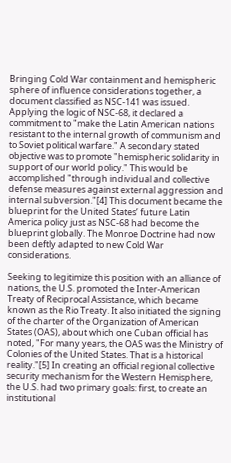Bringing Cold War containment and hemispheric sphere of influence considerations together, a document classified as NSC-141 was issued. Applying the logic of NSC-68, it declared a commitment to "make the Latin American nations resistant to the internal growth of communism and to Soviet political warfare." A secondary stated objective was to promote "hemispheric solidarity in support of our world policy." This would be accomplished "through individual and collective defense measures against external aggression and internal subversion."[4] This document became the blueprint for the United States’ future Latin America policy just as NSC-68 had become the blueprint globally. The Monroe Doctrine had now been deftly adapted to new Cold War considerations.

Seeking to legitimize this position with an alliance of nations, the U.S. promoted the Inter-American Treaty of Reciprocal Assistance, which became known as the Rio Treaty. It also initiated the signing of the charter of the Organization of American States (OAS), about which one Cuban official has noted, "For many years, the OAS was the Ministry of Colonies of the United States. That is a historical reality."[5] In creating an official regional collective security mechanism for the Western Hemisphere, the U.S. had two primary goals: first, to create an institutional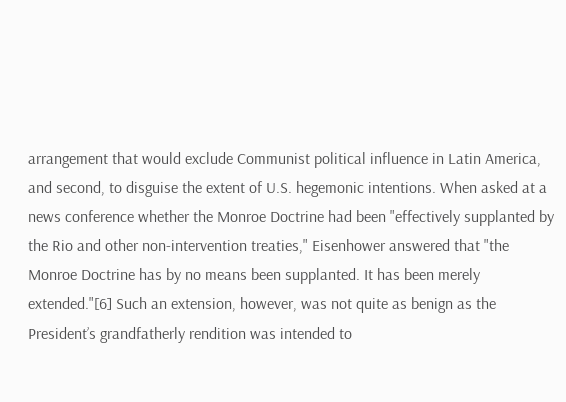arrangement that would exclude Communist political influence in Latin America, and second, to disguise the extent of U.S. hegemonic intentions. When asked at a news conference whether the Monroe Doctrine had been "effectively supplanted by the Rio and other non-intervention treaties," Eisenhower answered that "the Monroe Doctrine has by no means been supplanted. It has been merely extended."[6] Such an extension, however, was not quite as benign as the President’s grandfatherly rendition was intended to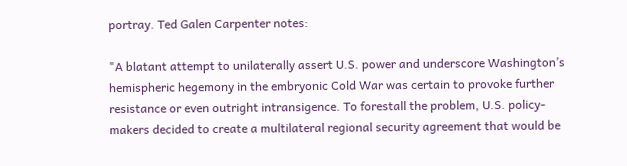portray. Ted Galen Carpenter notes:

"A blatant attempt to unilaterally assert U.S. power and underscore Washington’s hemispheric hegemony in the embryonic Cold War was certain to provoke further resistance or even outright intransigence. To forestall the problem, U.S. policy-makers decided to create a multilateral regional security agreement that would be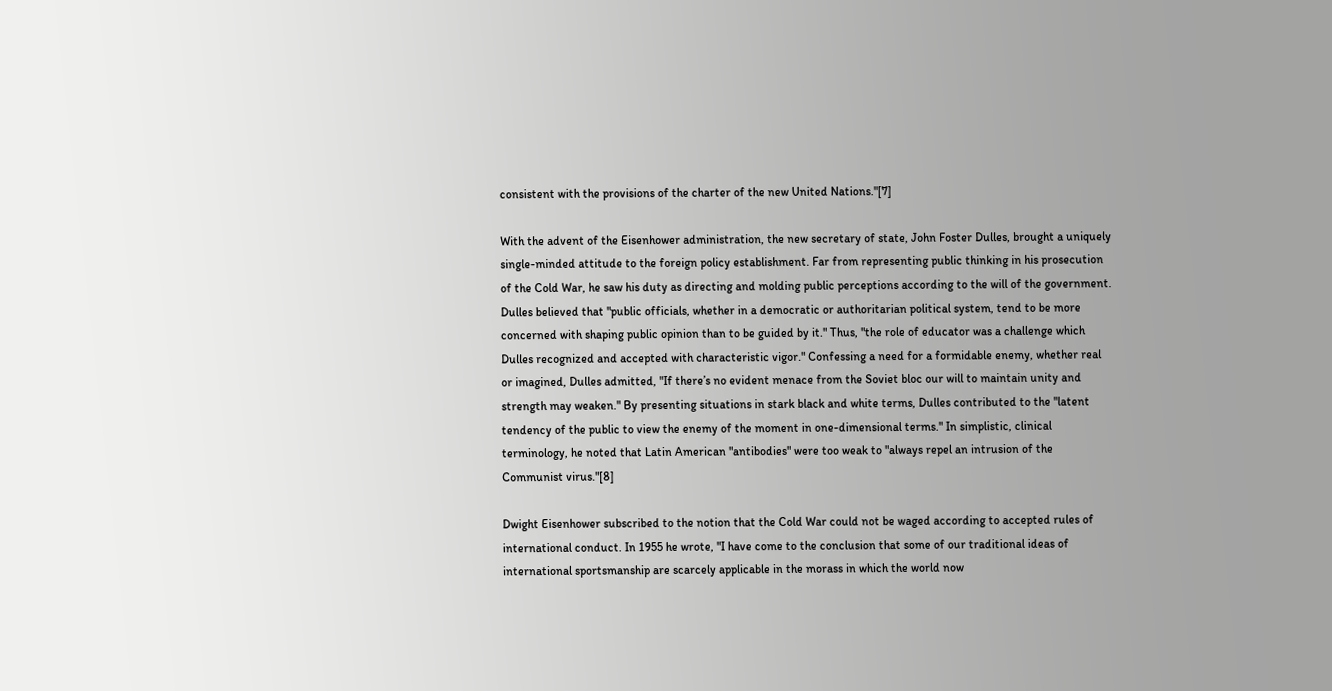consistent with the provisions of the charter of the new United Nations."[7]

With the advent of the Eisenhower administration, the new secretary of state, John Foster Dulles, brought a uniquely single-minded attitude to the foreign policy establishment. Far from representing public thinking in his prosecution of the Cold War, he saw his duty as directing and molding public perceptions according to the will of the government. Dulles believed that "public officials, whether in a democratic or authoritarian political system, tend to be more concerned with shaping public opinion than to be guided by it." Thus, "the role of educator was a challenge which Dulles recognized and accepted with characteristic vigor." Confessing a need for a formidable enemy, whether real or imagined, Dulles admitted, "If there’s no evident menace from the Soviet bloc our will to maintain unity and strength may weaken." By presenting situations in stark black and white terms, Dulles contributed to the "latent tendency of the public to view the enemy of the moment in one-dimensional terms." In simplistic, clinical terminology, he noted that Latin American "antibodies" were too weak to "always repel an intrusion of the Communist virus."[8]

Dwight Eisenhower subscribed to the notion that the Cold War could not be waged according to accepted rules of international conduct. In 1955 he wrote, "I have come to the conclusion that some of our traditional ideas of international sportsmanship are scarcely applicable in the morass in which the world now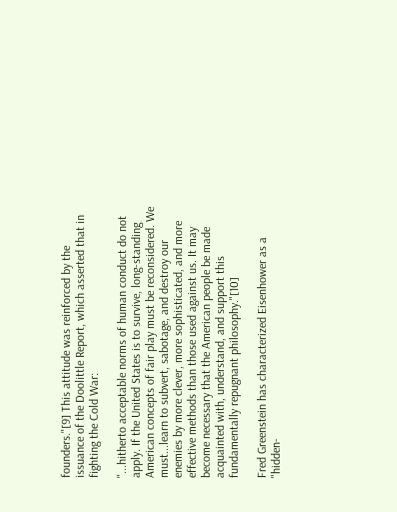founders."[9] This attitude was reinforced by the issuance of the Doolittle Report, which asserted that in fighting the Cold War:

"...hitherto acceptable norms of human conduct do not apply. If the United States is to survive, long-standing American concepts of fair play must be reconsidered. We must...learn to subvert, sabotage, and destroy our enemies by more clever, more sophisticated, and more effective methods than those used against us. It may become necessary that the American people be made acquainted with, understand, and support this fundamentally repugnant philosophy."[10]

Fred Greenstein has characterized Eisenhower as a "hidden-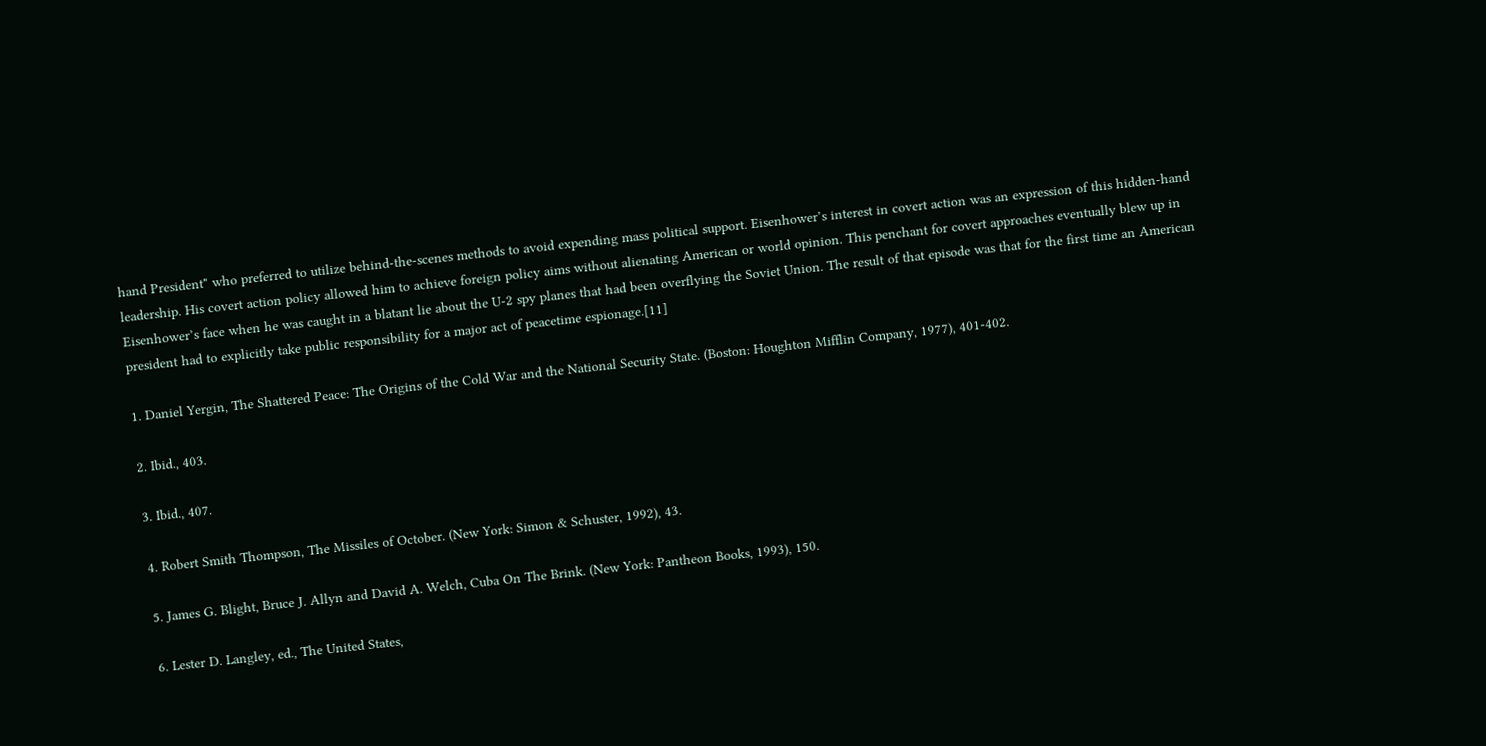hand President" who preferred to utilize behind-the-scenes methods to avoid expending mass political support. Eisenhower’s interest in covert action was an expression of this hidden-hand leadership. His covert action policy allowed him to achieve foreign policy aims without alienating American or world opinion. This penchant for covert approaches eventually blew up in Eisenhower’s face when he was caught in a blatant lie about the U-2 spy planes that had been overflying the Soviet Union. The result of that episode was that for the first time an American president had to explicitly take public responsibility for a major act of peacetime espionage.[11]

1. Daniel Yergin, The Shattered Peace: The Origins of the Cold War and the National Security State. (Boston: Houghton Mifflin Company, 1977), 401-402.

2. Ibid., 403.

3. Ibid., 407.

4. Robert Smith Thompson, The Missiles of October. (New York: Simon & Schuster, 1992), 43.

5. James G. Blight, Bruce J. Allyn and David A. Welch, Cuba On The Brink. (New York: Pantheon Books, 1993), 150.

6. Lester D. Langley, ed., The United States,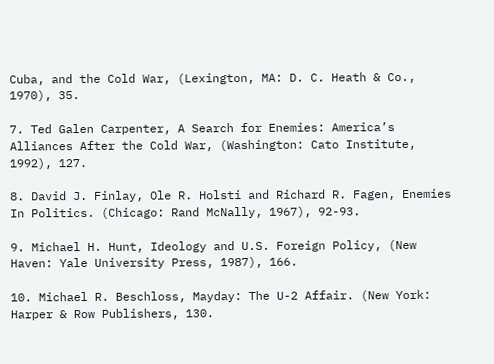Cuba, and the Cold War, (Lexington, MA: D. C. Heath & Co., 1970), 35.

7. Ted Galen Carpenter, A Search for Enemies: America’s Alliances After the Cold War, (Washington: Cato Institute, 1992), 127.

8. David J. Finlay, Ole R. Holsti and Richard R. Fagen, Enemies In Politics. (Chicago: Rand McNally, 1967), 92-93.

9. Michael H. Hunt, Ideology and U.S. Foreign Policy, (New Haven: Yale University Press, 1987), 166.

10. Michael R. Beschloss, Mayday: The U-2 Affair. (New York: Harper & Row Publishers, 130.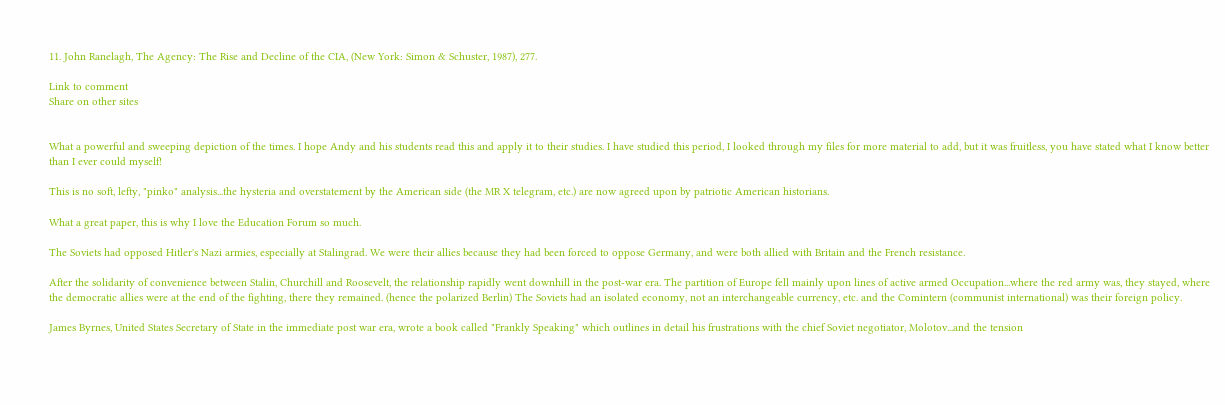11. John Ranelagh, The Agency: The Rise and Decline of the CIA, (New York: Simon & Schuster, 1987), 277.

Link to comment
Share on other sites


What a powerful and sweeping depiction of the times. I hope Andy and his students read this and apply it to their studies. I have studied this period, I looked through my files for more material to add, but it was fruitless, you have stated what I know better than I ever could myself!

This is no soft, lefty, "pinko" analysis...the hysteria and overstatement by the American side (the MR X telegram, etc.) are now agreed upon by patriotic American historians.

What a great paper, this is why I love the Education Forum so much.

The Soviets had opposed Hitler's Nazi armies, especially at Stalingrad. We were their allies because they had been forced to oppose Germany, and were both allied with Britain and the French resistance.

After the solidarity of convenience between Stalin, Churchill and Roosevelt, the relationship rapidly went downhill in the post-war era. The partition of Europe fell mainly upon lines of active armed Occupation...where the red army was, they stayed, where the democratic allies were at the end of the fighting, there they remained. (hence the polarized Berlin) The Soviets had an isolated economy, not an interchangeable currency, etc. and the Comintern (communist international) was their foreign policy.

James Byrnes, United States Secretary of State in the immediate post war era, wrote a book called "Frankly Speaking" which outlines in detail his frustrations with the chief Soviet negotiator, Molotov...and the tension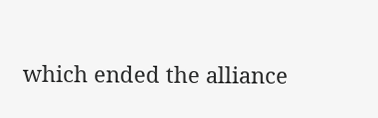which ended the alliance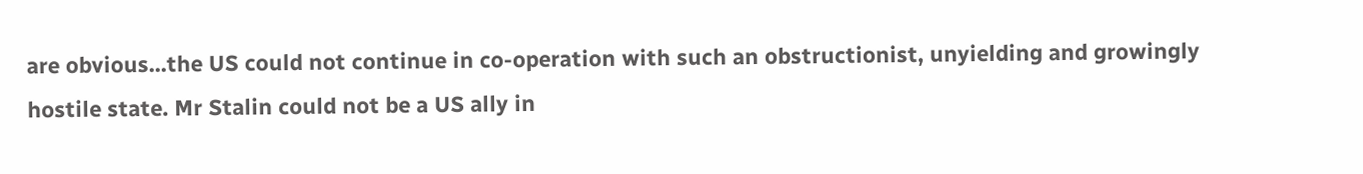are obvious...the US could not continue in co-operation with such an obstructionist, unyielding and growingly hostile state. Mr Stalin could not be a US ally in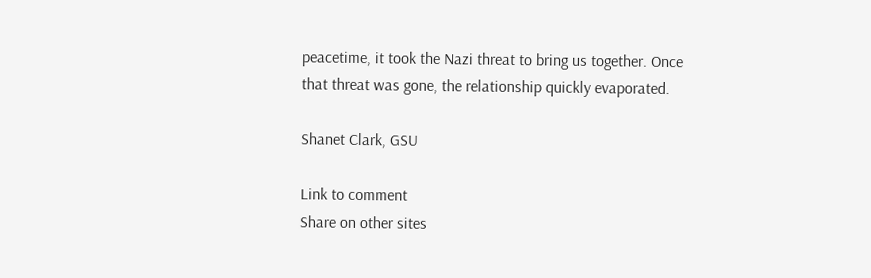peacetime, it took the Nazi threat to bring us together. Once that threat was gone, the relationship quickly evaporated.

Shanet Clark, GSU

Link to comment
Share on other sites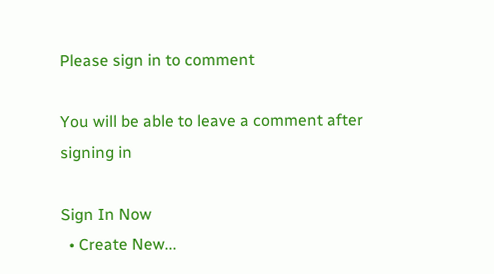Please sign in to comment

You will be able to leave a comment after signing in

Sign In Now
  • Create New...